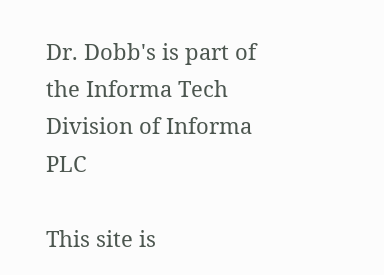Dr. Dobb's is part of the Informa Tech Division of Informa PLC

This site is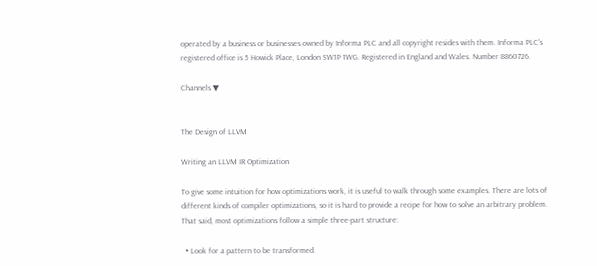operated by a business or businesses owned by Informa PLC and all copyright resides with them. Informa PLC's registered office is 5 Howick Place, London SW1P 1WG. Registered in England and Wales. Number 8860726.

Channels ▼


The Design of LLVM

Writing an LLVM IR Optimization

To give some intuition for how optimizations work, it is useful to walk through some examples. There are lots of different kinds of compiler optimizations, so it is hard to provide a recipe for how to solve an arbitrary problem. That said, most optimizations follow a simple three-part structure:

  • Look for a pattern to be transformed.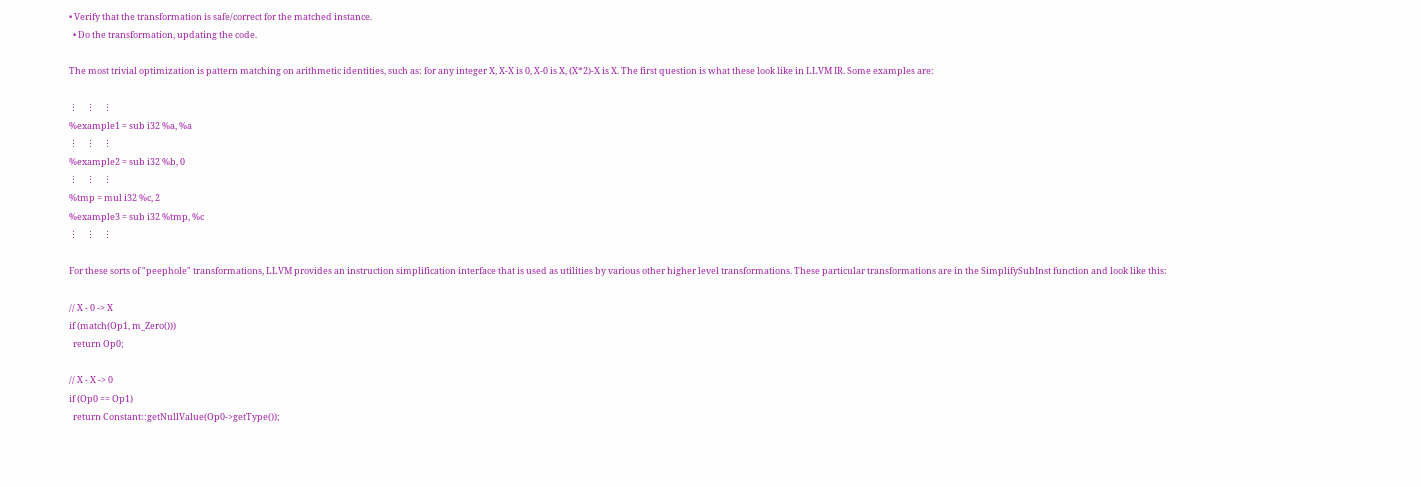• Verify that the transformation is safe/correct for the matched instance.
  • Do the transformation, updating the code.

The most trivial optimization is pattern matching on arithmetic identities, such as: for any integer X, X-X is 0, X-0 is X, (X*2)-X is X. The first question is what these look like in LLVM IR. Some examples are:

⋮    ⋮    ⋮
%example1 = sub i32 %a, %a
⋮    ⋮    ⋮
%example2 = sub i32 %b, 0
⋮    ⋮    ⋮
%tmp = mul i32 %c, 2
%example3 = sub i32 %tmp, %c
⋮    ⋮    ⋮

For these sorts of "peephole" transformations, LLVM provides an instruction simplification interface that is used as utilities by various other higher level transformations. These particular transformations are in the SimplifySubInst function and look like this:

// X - 0 -> X
if (match(Op1, m_Zero()))
  return Op0;

// X - X -> 0
if (Op0 == Op1)
  return Constant::getNullValue(Op0->getType());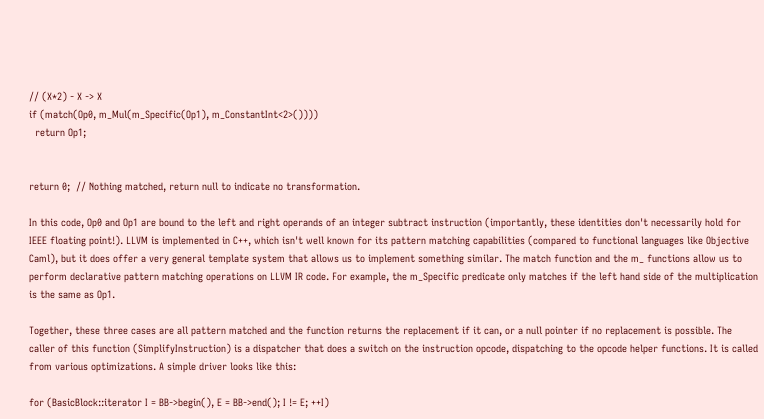// (X*2) - X -> X
if (match(Op0, m_Mul(m_Specific(Op1), m_ConstantInt<2>())))
  return Op1;


return 0;  // Nothing matched, return null to indicate no transformation.

In this code, Op0 and Op1 are bound to the left and right operands of an integer subtract instruction (importantly, these identities don't necessarily hold for IEEE floating point!). LLVM is implemented in C++, which isn't well known for its pattern matching capabilities (compared to functional languages like Objective Caml), but it does offer a very general template system that allows us to implement something similar. The match function and the m_ functions allow us to perform declarative pattern matching operations on LLVM IR code. For example, the m_Specific predicate only matches if the left hand side of the multiplication is the same as Op1.

Together, these three cases are all pattern matched and the function returns the replacement if it can, or a null pointer if no replacement is possible. The caller of this function (SimplifyInstruction) is a dispatcher that does a switch on the instruction opcode, dispatching to the opcode helper functions. It is called from various optimizations. A simple driver looks like this:

for (BasicBlock::iterator I = BB->begin(), E = BB->end(); I != E; ++I)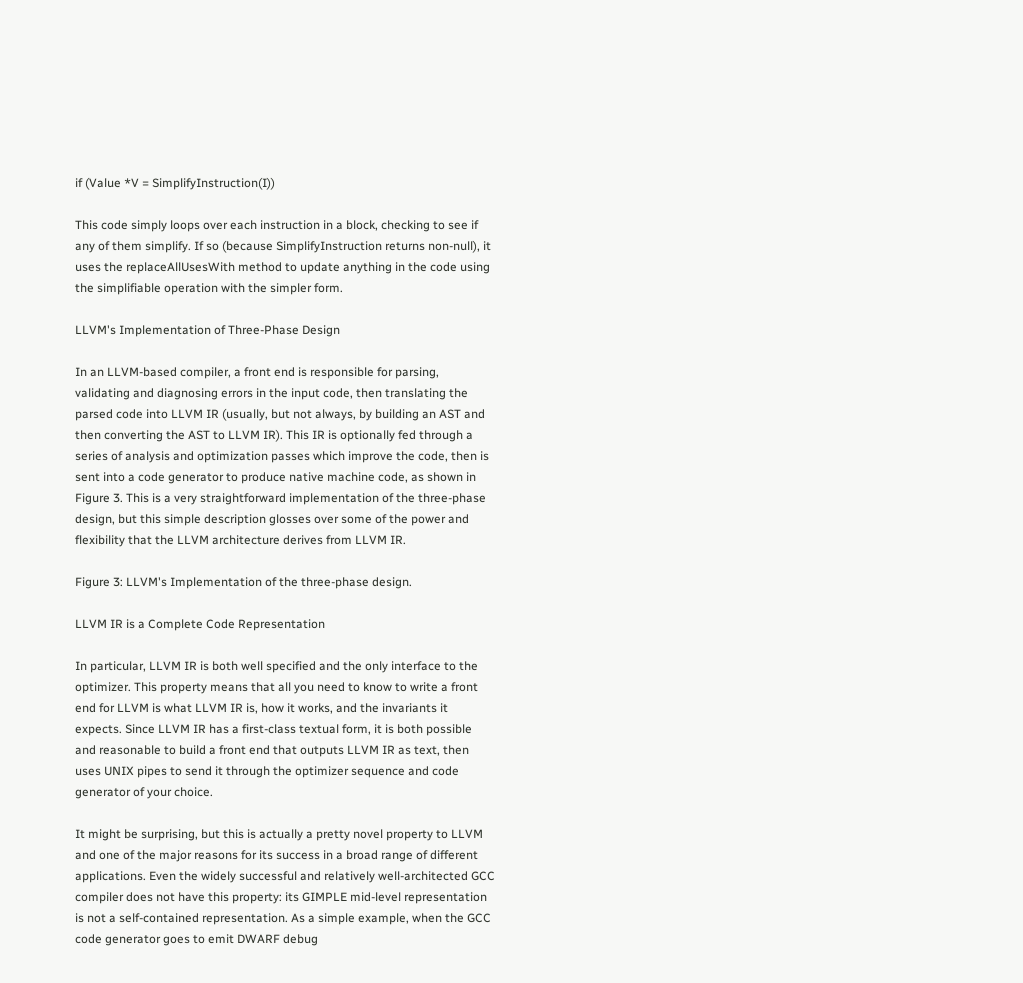if (Value *V = SimplifyInstruction(I))

This code simply loops over each instruction in a block, checking to see if any of them simplify. If so (because SimplifyInstruction returns non-null), it uses the replaceAllUsesWith method to update anything in the code using the simplifiable operation with the simpler form.

LLVM's Implementation of Three-Phase Design

In an LLVM-based compiler, a front end is responsible for parsing, validating and diagnosing errors in the input code, then translating the parsed code into LLVM IR (usually, but not always, by building an AST and then converting the AST to LLVM IR). This IR is optionally fed through a series of analysis and optimization passes which improve the code, then is sent into a code generator to produce native machine code, as shown in Figure 3. This is a very straightforward implementation of the three-phase design, but this simple description glosses over some of the power and flexibility that the LLVM architecture derives from LLVM IR.

Figure 3: LLVM's Implementation of the three-phase design.

LLVM IR is a Complete Code Representation

In particular, LLVM IR is both well specified and the only interface to the optimizer. This property means that all you need to know to write a front end for LLVM is what LLVM IR is, how it works, and the invariants it expects. Since LLVM IR has a first-class textual form, it is both possible and reasonable to build a front end that outputs LLVM IR as text, then uses UNIX pipes to send it through the optimizer sequence and code generator of your choice.

It might be surprising, but this is actually a pretty novel property to LLVM and one of the major reasons for its success in a broad range of different applications. Even the widely successful and relatively well-architected GCC compiler does not have this property: its GIMPLE mid-level representation is not a self-contained representation. As a simple example, when the GCC code generator goes to emit DWARF debug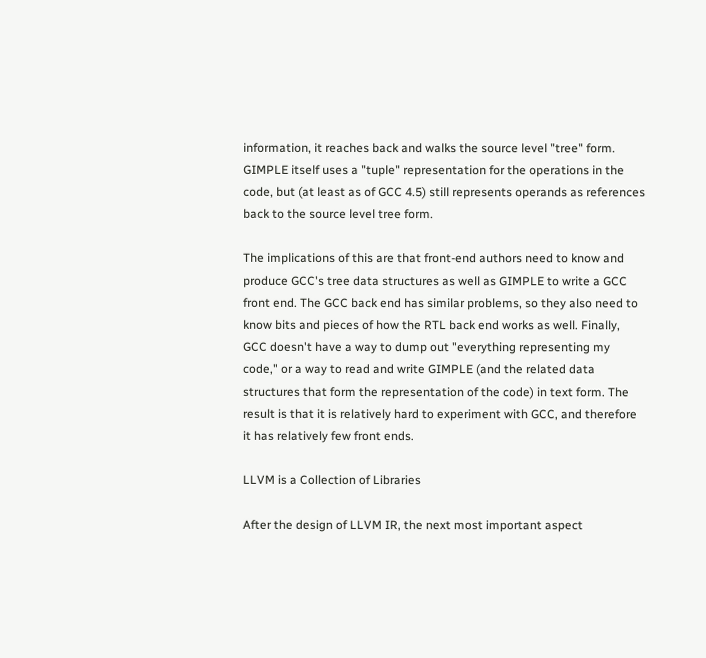information, it reaches back and walks the source level "tree" form. GIMPLE itself uses a "tuple" representation for the operations in the code, but (at least as of GCC 4.5) still represents operands as references back to the source level tree form.

The implications of this are that front-end authors need to know and produce GCC's tree data structures as well as GIMPLE to write a GCC front end. The GCC back end has similar problems, so they also need to know bits and pieces of how the RTL back end works as well. Finally, GCC doesn't have a way to dump out "everything representing my code," or a way to read and write GIMPLE (and the related data structures that form the representation of the code) in text form. The result is that it is relatively hard to experiment with GCC, and therefore it has relatively few front ends.

LLVM is a Collection of Libraries

After the design of LLVM IR, the next most important aspect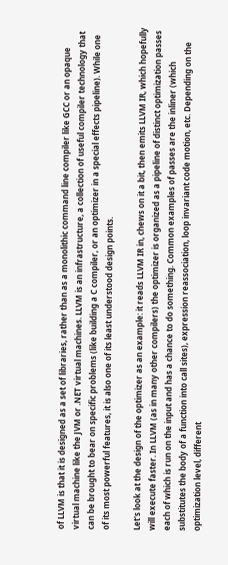of LLVM is that it is designed as a set of libraries, rather than as a monolithic command line compiler like GCC or an opaque virtual machine like the JVM or .NET virtual machines. LLVM is an infrastructure, a collection of useful compiler technology that can be brought to bear on specific problems (like building a C compiler, or an optimizer in a special effects pipeline). While one of its most powerful features, it is also one of its least understood design points.

Let's look at the design of the optimizer as an example: it reads LLVM IR in, chews on it a bit, then emits LLVM IR, which hopefully will execute faster. In LLVM (as in many other compilers) the optimizer is organized as a pipeline of distinct optimization passes each of which is run on the input and has a chance to do something. Common examples of passes are the inliner (which substitutes the body of a function into call sites), expression reassociation, loop invariant code motion, etc. Depending on the optimization level, different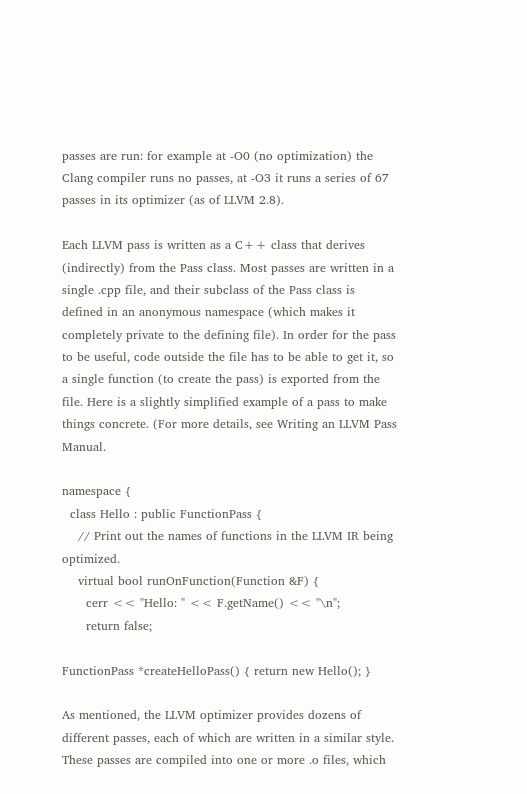passes are run: for example at -O0 (no optimization) the Clang compiler runs no passes, at -O3 it runs a series of 67 passes in its optimizer (as of LLVM 2.8).

Each LLVM pass is written as a C++ class that derives (indirectly) from the Pass class. Most passes are written in a single .cpp file, and their subclass of the Pass class is defined in an anonymous namespace (which makes it completely private to the defining file). In order for the pass to be useful, code outside the file has to be able to get it, so a single function (to create the pass) is exported from the file. Here is a slightly simplified example of a pass to make things concrete. (For more details, see Writing an LLVM Pass Manual.

namespace {
  class Hello : public FunctionPass {
    // Print out the names of functions in the LLVM IR being optimized.
    virtual bool runOnFunction(Function &F) {
      cerr << "Hello: " << F.getName() << "\n";
      return false;

FunctionPass *createHelloPass() { return new Hello(); }

As mentioned, the LLVM optimizer provides dozens of different passes, each of which are written in a similar style. These passes are compiled into one or more .o files, which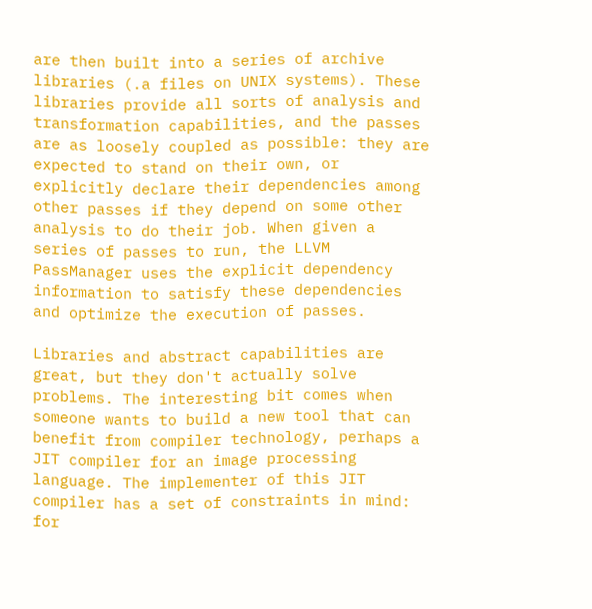are then built into a series of archive libraries (.a files on UNIX systems). These libraries provide all sorts of analysis and transformation capabilities, and the passes are as loosely coupled as possible: they are expected to stand on their own, or explicitly declare their dependencies among other passes if they depend on some other analysis to do their job. When given a series of passes to run, the LLVM PassManager uses the explicit dependency information to satisfy these dependencies and optimize the execution of passes.

Libraries and abstract capabilities are great, but they don't actually solve problems. The interesting bit comes when someone wants to build a new tool that can benefit from compiler technology, perhaps a JIT compiler for an image processing language. The implementer of this JIT compiler has a set of constraints in mind: for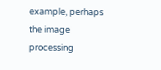example, perhaps the image processing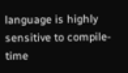language is highly sensitive to compile-time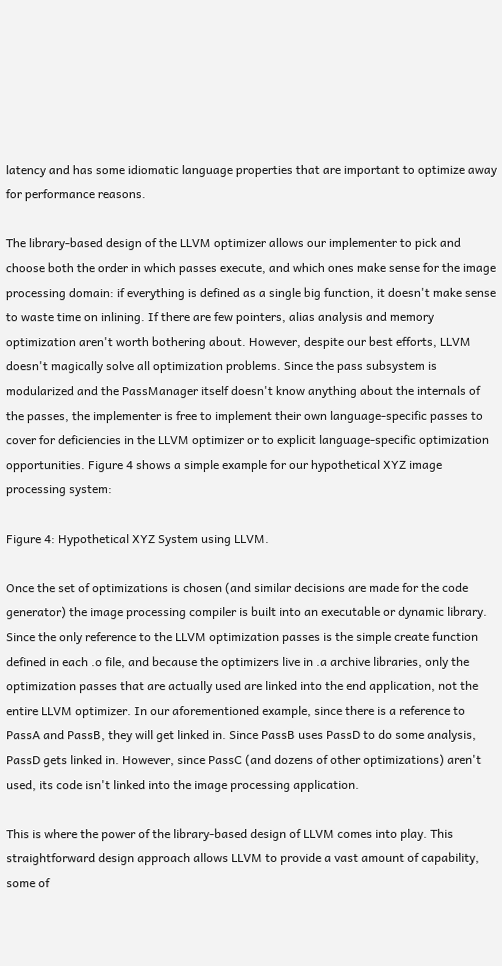latency and has some idiomatic language properties that are important to optimize away for performance reasons.

The library-based design of the LLVM optimizer allows our implementer to pick and choose both the order in which passes execute, and which ones make sense for the image processing domain: if everything is defined as a single big function, it doesn't make sense to waste time on inlining. If there are few pointers, alias analysis and memory optimization aren't worth bothering about. However, despite our best efforts, LLVM doesn't magically solve all optimization problems. Since the pass subsystem is modularized and the PassManager itself doesn't know anything about the internals of the passes, the implementer is free to implement their own language-specific passes to cover for deficiencies in the LLVM optimizer or to explicit language-specific optimization opportunities. Figure 4 shows a simple example for our hypothetical XYZ image processing system:

Figure 4: Hypothetical XYZ System using LLVM.

Once the set of optimizations is chosen (and similar decisions are made for the code generator) the image processing compiler is built into an executable or dynamic library. Since the only reference to the LLVM optimization passes is the simple create function defined in each .o file, and because the optimizers live in .a archive libraries, only the optimization passes that are actually used are linked into the end application, not the entire LLVM optimizer. In our aforementioned example, since there is a reference to PassA and PassB, they will get linked in. Since PassB uses PassD to do some analysis, PassD gets linked in. However, since PassC (and dozens of other optimizations) aren't used, its code isn't linked into the image processing application.

This is where the power of the library-based design of LLVM comes into play. This straightforward design approach allows LLVM to provide a vast amount of capability, some of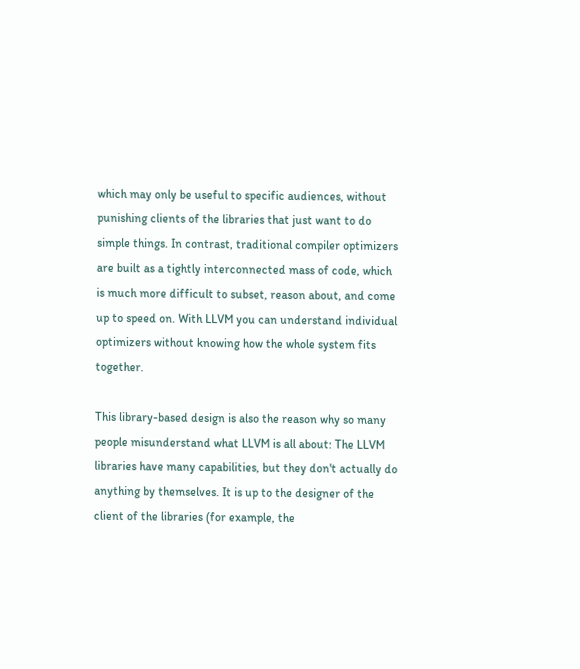which may only be useful to specific audiences, without punishing clients of the libraries that just want to do simple things. In contrast, traditional compiler optimizers are built as a tightly interconnected mass of code, which is much more difficult to subset, reason about, and come up to speed on. With LLVM you can understand individual optimizers without knowing how the whole system fits together.

This library-based design is also the reason why so many people misunderstand what LLVM is all about: The LLVM libraries have many capabilities, but they don't actually do anything by themselves. It is up to the designer of the client of the libraries (for example, the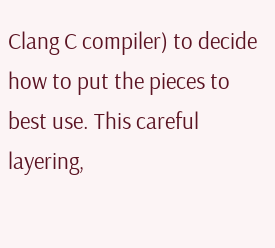Clang C compiler) to decide how to put the pieces to best use. This careful layering,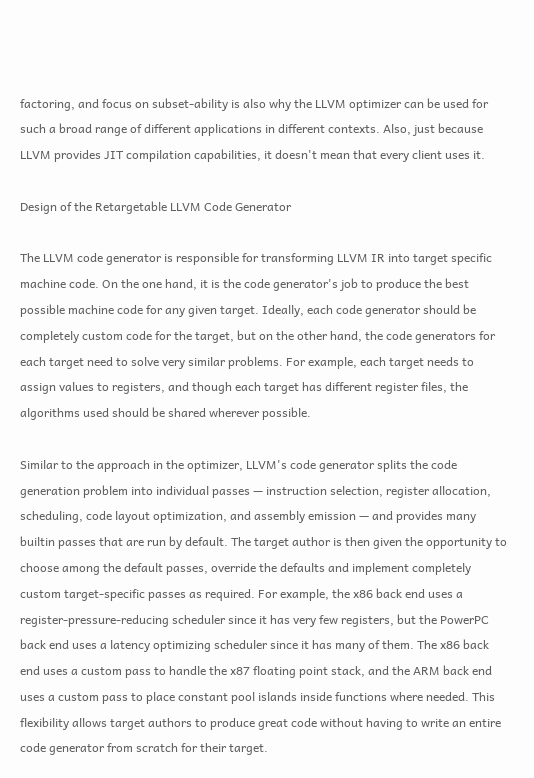factoring, and focus on subset-ability is also why the LLVM optimizer can be used for such a broad range of different applications in different contexts. Also, just because LLVM provides JIT compilation capabilities, it doesn't mean that every client uses it.

Design of the Retargetable LLVM Code Generator

The LLVM code generator is responsible for transforming LLVM IR into target specific machine code. On the one hand, it is the code generator's job to produce the best possible machine code for any given target. Ideally, each code generator should be completely custom code for the target, but on the other hand, the code generators for each target need to solve very similar problems. For example, each target needs to assign values to registers, and though each target has different register files, the algorithms used should be shared wherever possible.

Similar to the approach in the optimizer, LLVM's code generator splits the code generation problem into individual passes — instruction selection, register allocation, scheduling, code layout optimization, and assembly emission — and provides many builtin passes that are run by default. The target author is then given the opportunity to choose among the default passes, override the defaults and implement completely custom target-specific passes as required. For example, the x86 back end uses a register-pressure-reducing scheduler since it has very few registers, but the PowerPC back end uses a latency optimizing scheduler since it has many of them. The x86 back end uses a custom pass to handle the x87 floating point stack, and the ARM back end uses a custom pass to place constant pool islands inside functions where needed. This flexibility allows target authors to produce great code without having to write an entire code generator from scratch for their target.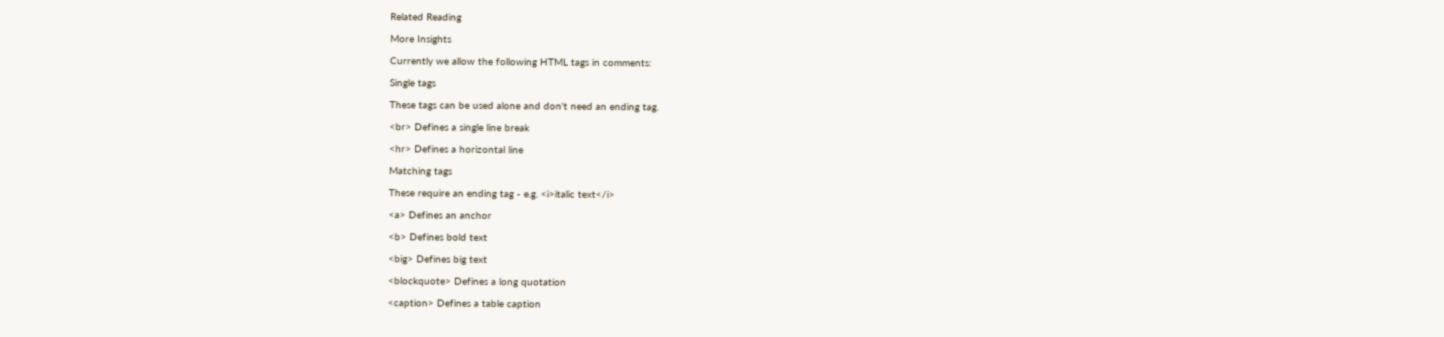Related Reading

More Insights

Currently we allow the following HTML tags in comments:

Single tags

These tags can be used alone and don't need an ending tag.

<br> Defines a single line break

<hr> Defines a horizontal line

Matching tags

These require an ending tag - e.g. <i>italic text</i>

<a> Defines an anchor

<b> Defines bold text

<big> Defines big text

<blockquote> Defines a long quotation

<caption> Defines a table caption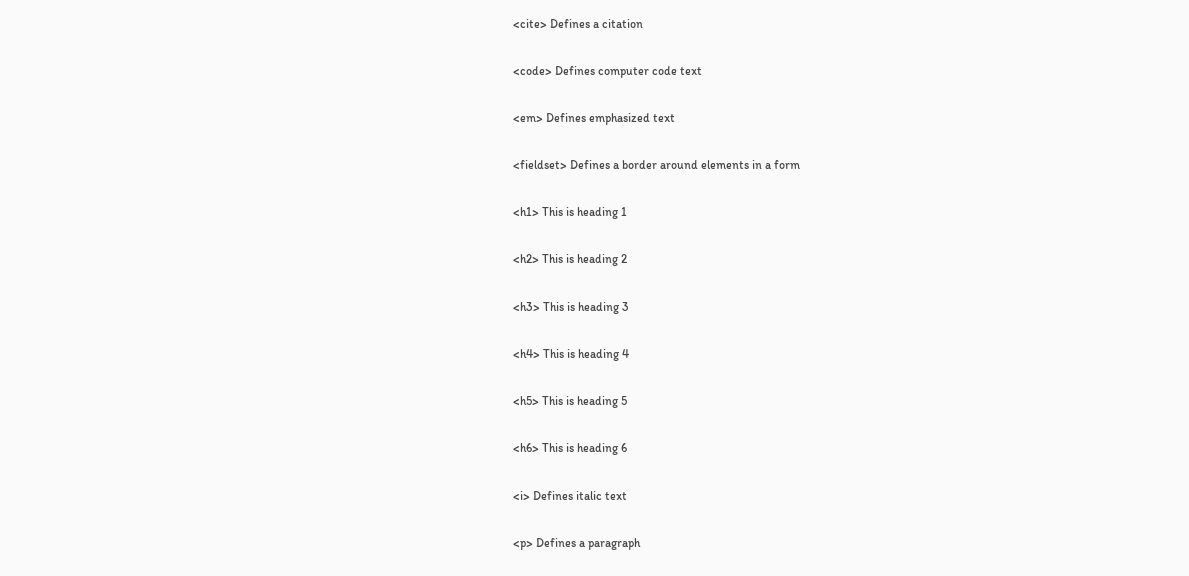<cite> Defines a citation

<code> Defines computer code text

<em> Defines emphasized text

<fieldset> Defines a border around elements in a form

<h1> This is heading 1

<h2> This is heading 2

<h3> This is heading 3

<h4> This is heading 4

<h5> This is heading 5

<h6> This is heading 6

<i> Defines italic text

<p> Defines a paragraph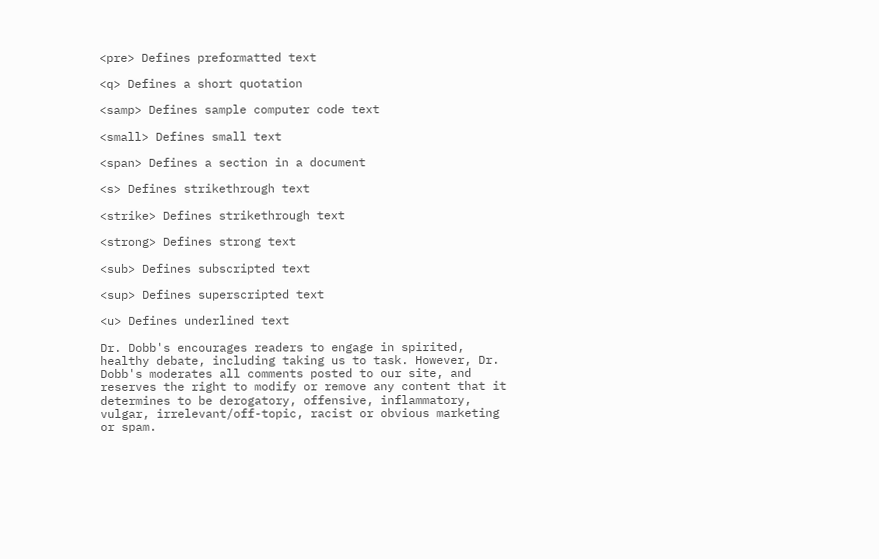<pre> Defines preformatted text

<q> Defines a short quotation

<samp> Defines sample computer code text

<small> Defines small text

<span> Defines a section in a document

<s> Defines strikethrough text

<strike> Defines strikethrough text

<strong> Defines strong text

<sub> Defines subscripted text

<sup> Defines superscripted text

<u> Defines underlined text

Dr. Dobb's encourages readers to engage in spirited, healthy debate, including taking us to task. However, Dr. Dobb's moderates all comments posted to our site, and reserves the right to modify or remove any content that it determines to be derogatory, offensive, inflammatory, vulgar, irrelevant/off-topic, racist or obvious marketing or spam.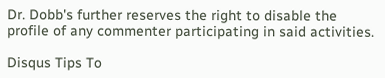Dr. Dobb's further reserves the right to disable the profile of any commenter participating in said activities.

Disqus Tips To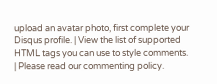upload an avatar photo, first complete your Disqus profile. | View the list of supported HTML tags you can use to style comments. | Please read our commenting policy.